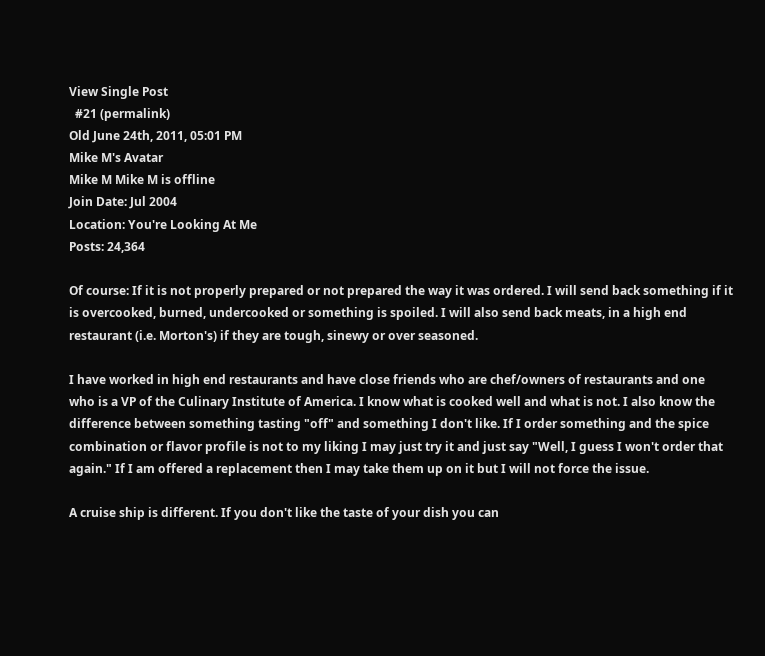View Single Post
  #21 (permalink)
Old June 24th, 2011, 05:01 PM
Mike M's Avatar
Mike M Mike M is offline
Join Date: Jul 2004
Location: You're Looking At Me
Posts: 24,364

Of course: If it is not properly prepared or not prepared the way it was ordered. I will send back something if it is overcooked, burned, undercooked or something is spoiled. I will also send back meats, in a high end restaurant (i.e. Morton's) if they are tough, sinewy or over seasoned.

I have worked in high end restaurants and have close friends who are chef/owners of restaurants and one who is a VP of the Culinary Institute of America. I know what is cooked well and what is not. I also know the difference between something tasting "off" and something I don't like. If I order something and the spice combination or flavor profile is not to my liking I may just try it and just say "Well, I guess I won't order that again." If I am offered a replacement then I may take them up on it but I will not force the issue.

A cruise ship is different. If you don't like the taste of your dish you can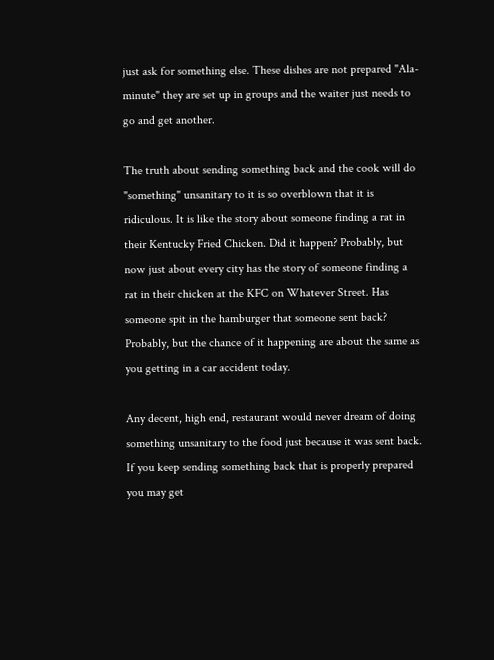just ask for something else. These dishes are not prepared "Ala-minute" they are set up in groups and the waiter just needs to go and get another.

The truth about sending something back and the cook will do "something" unsanitary to it is so overblown that it is ridiculous. It is like the story about someone finding a rat in their Kentucky Fried Chicken. Did it happen? Probably, but now just about every city has the story of someone finding a rat in their chicken at the KFC on Whatever Street. Has someone spit in the hamburger that someone sent back? Probably, but the chance of it happening are about the same as you getting in a car accident today.

Any decent, high end, restaurant would never dream of doing something unsanitary to the food just because it was sent back. If you keep sending something back that is properly prepared you may get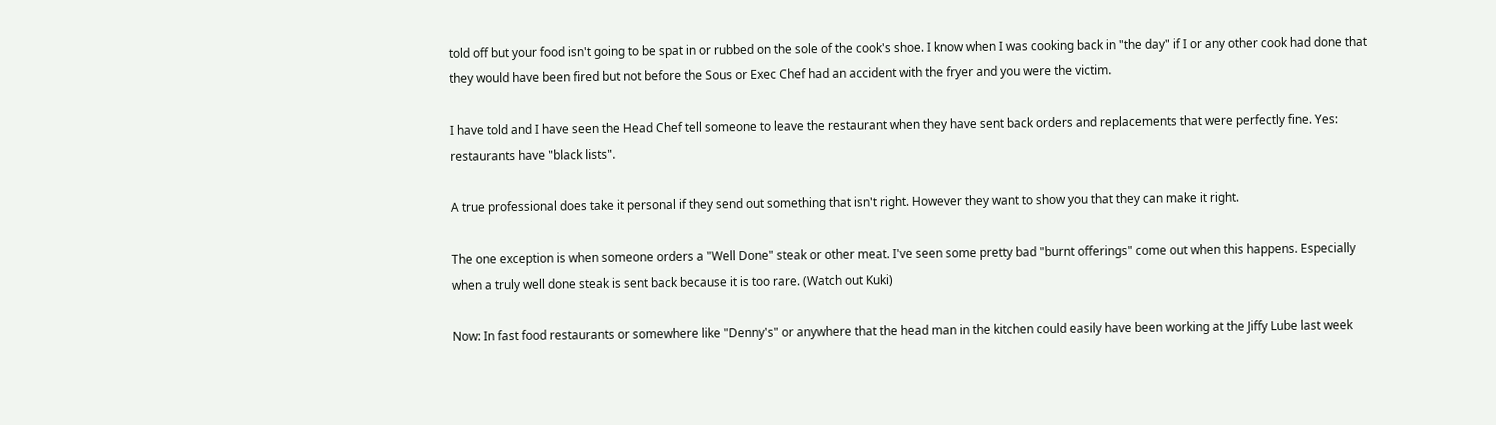told off but your food isn't going to be spat in or rubbed on the sole of the cook's shoe. I know when I was cooking back in "the day" if I or any other cook had done that they would have been fired but not before the Sous or Exec Chef had an accident with the fryer and you were the victim.

I have told and I have seen the Head Chef tell someone to leave the restaurant when they have sent back orders and replacements that were perfectly fine. Yes: restaurants have "black lists".

A true professional does take it personal if they send out something that isn't right. However they want to show you that they can make it right.

The one exception is when someone orders a "Well Done" steak or other meat. I've seen some pretty bad "burnt offerings" come out when this happens. Especially when a truly well done steak is sent back because it is too rare. (Watch out Kuki)

Now: In fast food restaurants or somewhere like "Denny's" or anywhere that the head man in the kitchen could easily have been working at the Jiffy Lube last week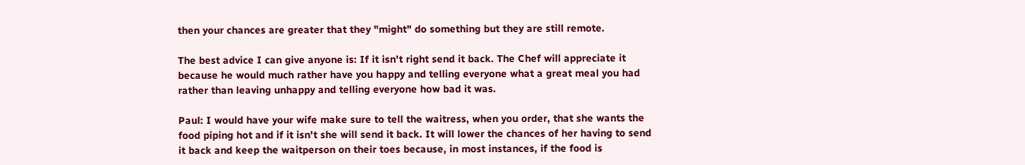then your chances are greater that they "might" do something but they are still remote.

The best advice I can give anyone is: If it isn't right send it back. The Chef will appreciate it because he would much rather have you happy and telling everyone what a great meal you had rather than leaving unhappy and telling everyone how bad it was.

Paul: I would have your wife make sure to tell the waitress, when you order, that she wants the food piping hot and if it isn't she will send it back. It will lower the chances of her having to send it back and keep the waitperson on their toes because, in most instances, if the food is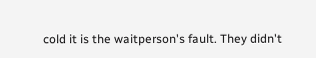cold it is the waitperson's fault. They didn't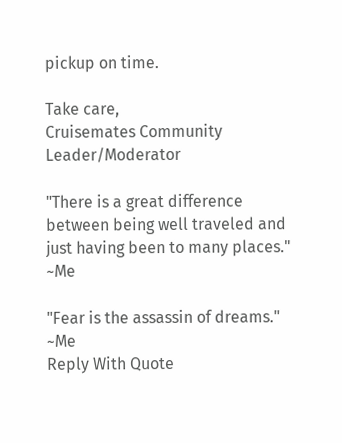pickup on time.

Take care,
Cruisemates Community Leader/Moderator

"There is a great difference between being well traveled and just having been to many places." ~Me

"Fear is the assassin of dreams." ~Me
Reply With Quote